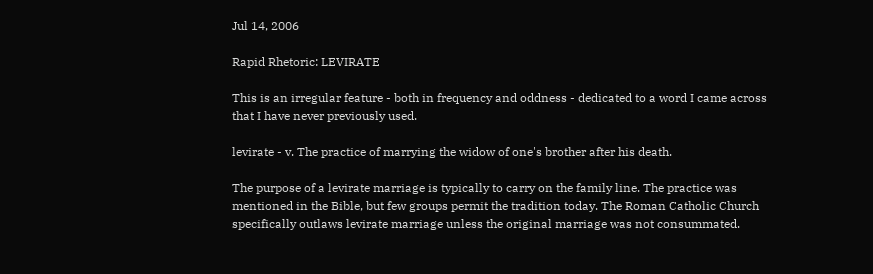Jul 14, 2006

Rapid Rhetoric: LEVIRATE

This is an irregular feature - both in frequency and oddness - dedicated to a word I came across that I have never previously used.

levirate - v. The practice of marrying the widow of one's brother after his death.

The purpose of a levirate marriage is typically to carry on the family line. The practice was mentioned in the Bible, but few groups permit the tradition today. The Roman Catholic Church specifically outlaws levirate marriage unless the original marriage was not consummated.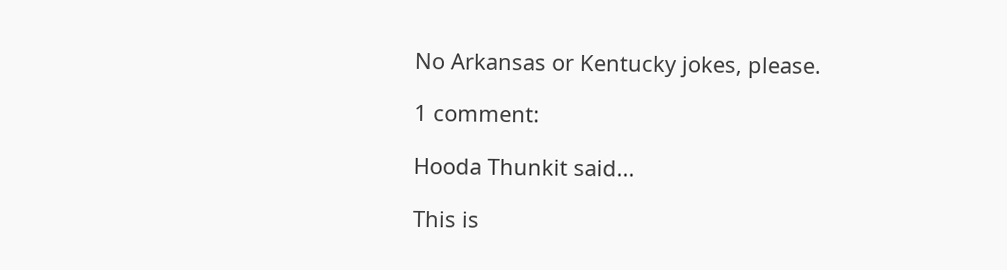No Arkansas or Kentucky jokes, please.

1 comment:

Hooda Thunkit said...

This is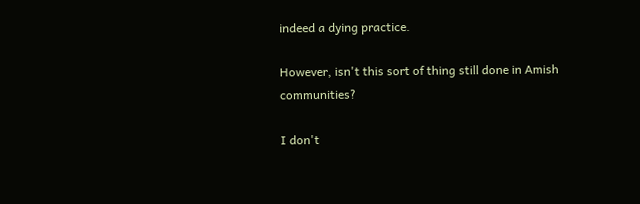indeed a dying practice.

However, isn't this sort of thing still done in Amish communities?

I don't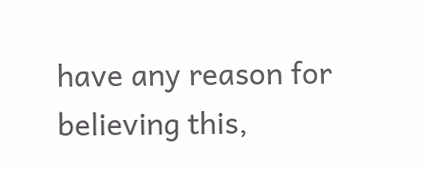have any reason for believing this,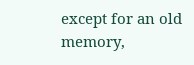except for an old memory,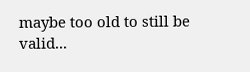maybe too old to still be valid...